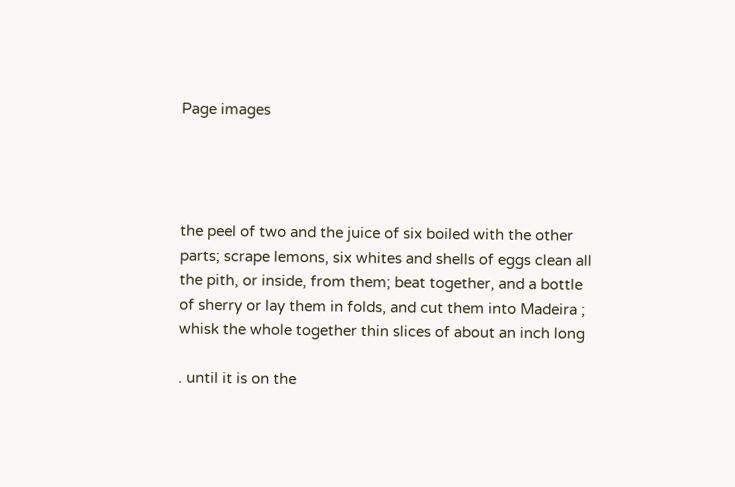Page images




the peel of two and the juice of six boiled with the other parts; scrape lemons, six whites and shells of eggs clean all the pith, or inside, from them; beat together, and a bottle of sherry or lay them in folds, and cut them into Madeira ; whisk the whole together thin slices of about an inch long

. until it is on the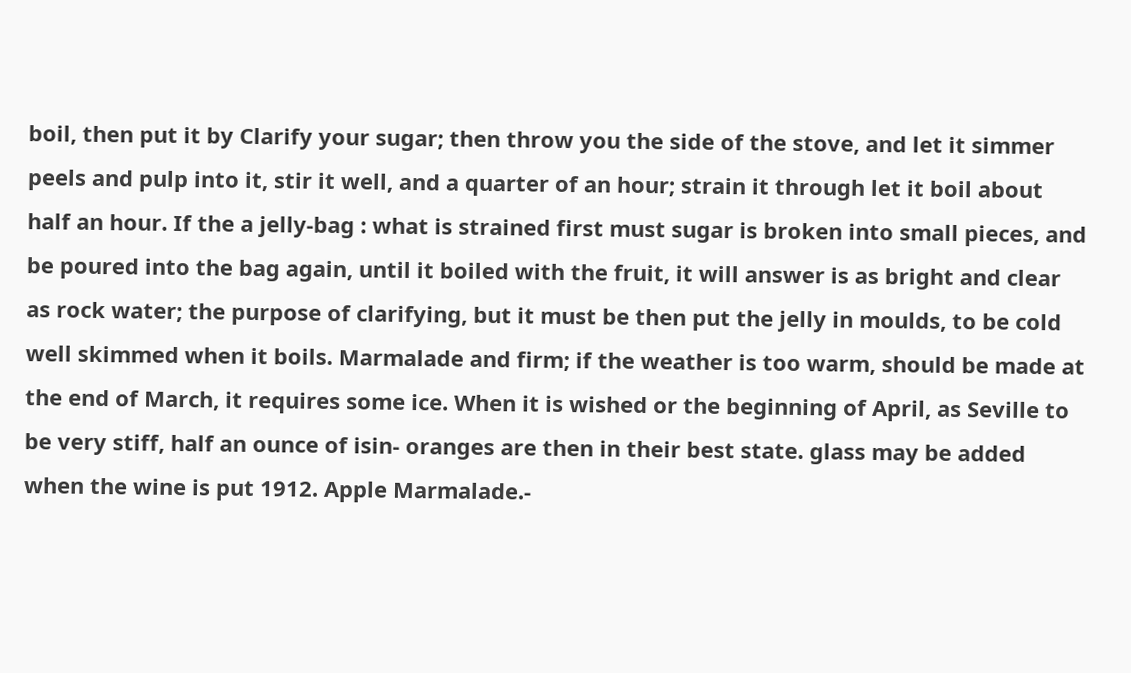boil, then put it by Clarify your sugar; then throw you the side of the stove, and let it simmer peels and pulp into it, stir it well, and a quarter of an hour; strain it through let it boil about half an hour. If the a jelly-bag : what is strained first must sugar is broken into small pieces, and be poured into the bag again, until it boiled with the fruit, it will answer is as bright and clear as rock water; the purpose of clarifying, but it must be then put the jelly in moulds, to be cold well skimmed when it boils. Marmalade and firm; if the weather is too warm, should be made at the end of March, it requires some ice. When it is wished or the beginning of April, as Seville to be very stiff, half an ounce of isin- oranges are then in their best state. glass may be added when the wine is put 1912. Apple Marmalade.-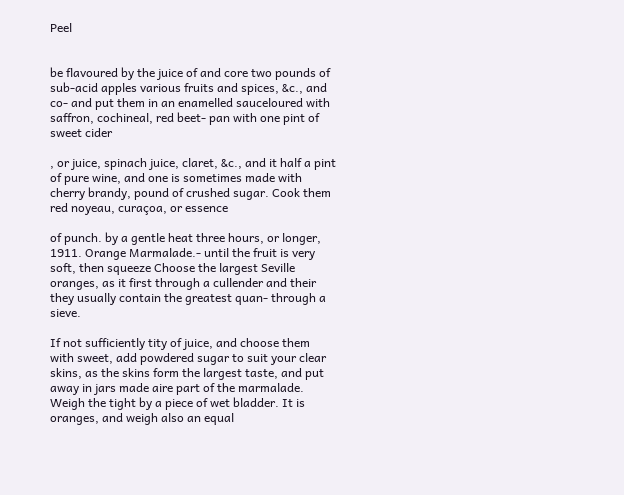Peel


be flavoured by the juice of and core two pounds of sub-acid apples various fruits and spices, &c., and co- and put them in an enamelled sauceloured with saffron, cochineal, red beet- pan with one pint of sweet cider

, or juice, spinach juice, claret, &c., and it half a pint of pure wine, and one is sometimes made with cherry brandy, pound of crushed sugar. Cook them red noyeau, curaçoa, or essence

of punch. by a gentle heat three hours, or longer, 1911. Orange Marmalade.- until the fruit is very soft, then squeeze Choose the largest Seville oranges, as it first through a cullender and their they usually contain the greatest quan- through a sieve.

If not sufficiently tity of juice, and choose them with sweet, add powdered sugar to suit your clear skins, as the skins form the largest taste, and put away in jars made aire part of the marmalade. Weigh the tight by a piece of wet bladder. It is oranges, and weigh also an equal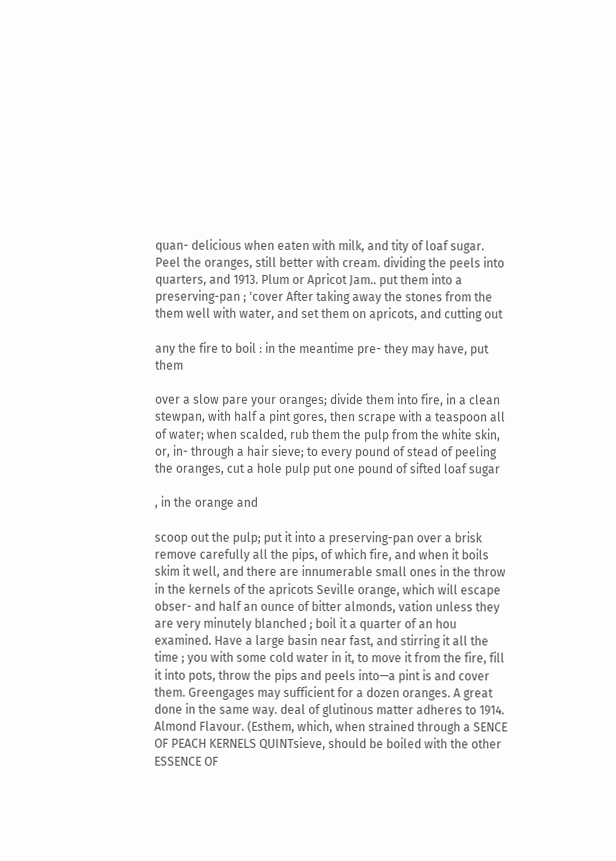quan- delicious when eaten with milk, and tity of loaf sugar. Peel the oranges, still better with cream. dividing the peels into quarters, and 1913. Plum or Apricot Jam.. put them into a preserving-pan ; 'cover After taking away the stones from the them well with water, and set them on apricots, and cutting out

any the fire to boil : in the meantime pre- they may have, put them

over a slow pare your oranges; divide them into fire, in a clean stewpan, with half a pint gores, then scrape with a teaspoon all of water; when scalded, rub them the pulp from the white skin, or, in- through a hair sieve; to every pound of stead of peeling the oranges, cut a hole pulp put one pound of sifted loaf sugar

, in the orange and

scoop out the pulp; put it into a preserving-pan over a brisk remove carefully all the pips, of which fire, and when it boils skim it well, and there are innumerable small ones in the throw in the kernels of the apricots Seville orange, which will escape obser- and half an ounce of bitter almonds, vation unless they are very minutely blanched ; boil it a quarter of an hou examined. Have a large basin near fast, and stirring it all the time ; you with some cold water in it, to move it from the fire, fill it into pots, throw the pips and peels into—a pint is and cover them. Greengages may sufficient for a dozen oranges. A great done in the same way. deal of glutinous matter adheres to 1914. Almond Flavour. (Esthem, which, when strained through a SENCE OF PEACH KERNELS QUINTsieve, should be boiled with the other ESSENCE OF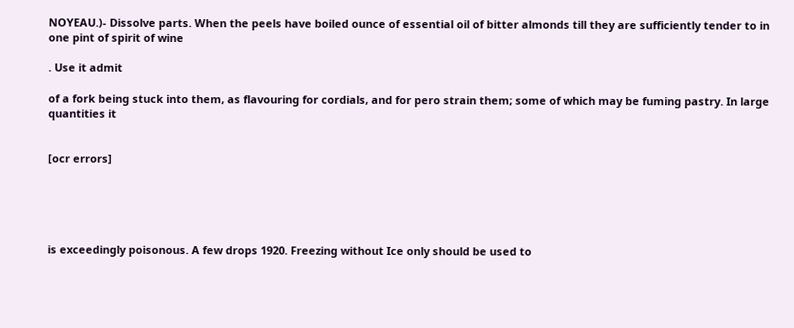NOYEAU.)- Dissolve parts. When the peels have boiled ounce of essential oil of bitter almonds till they are sufficiently tender to in one pint of spirit of wine

. Use it admit

of a fork being stuck into them, as flavouring for cordials, and for pero strain them; some of which may be fuming pastry. In large quantities it


[ocr errors]





is exceedingly poisonous. A few drops 1920. Freezing without Ice only should be used to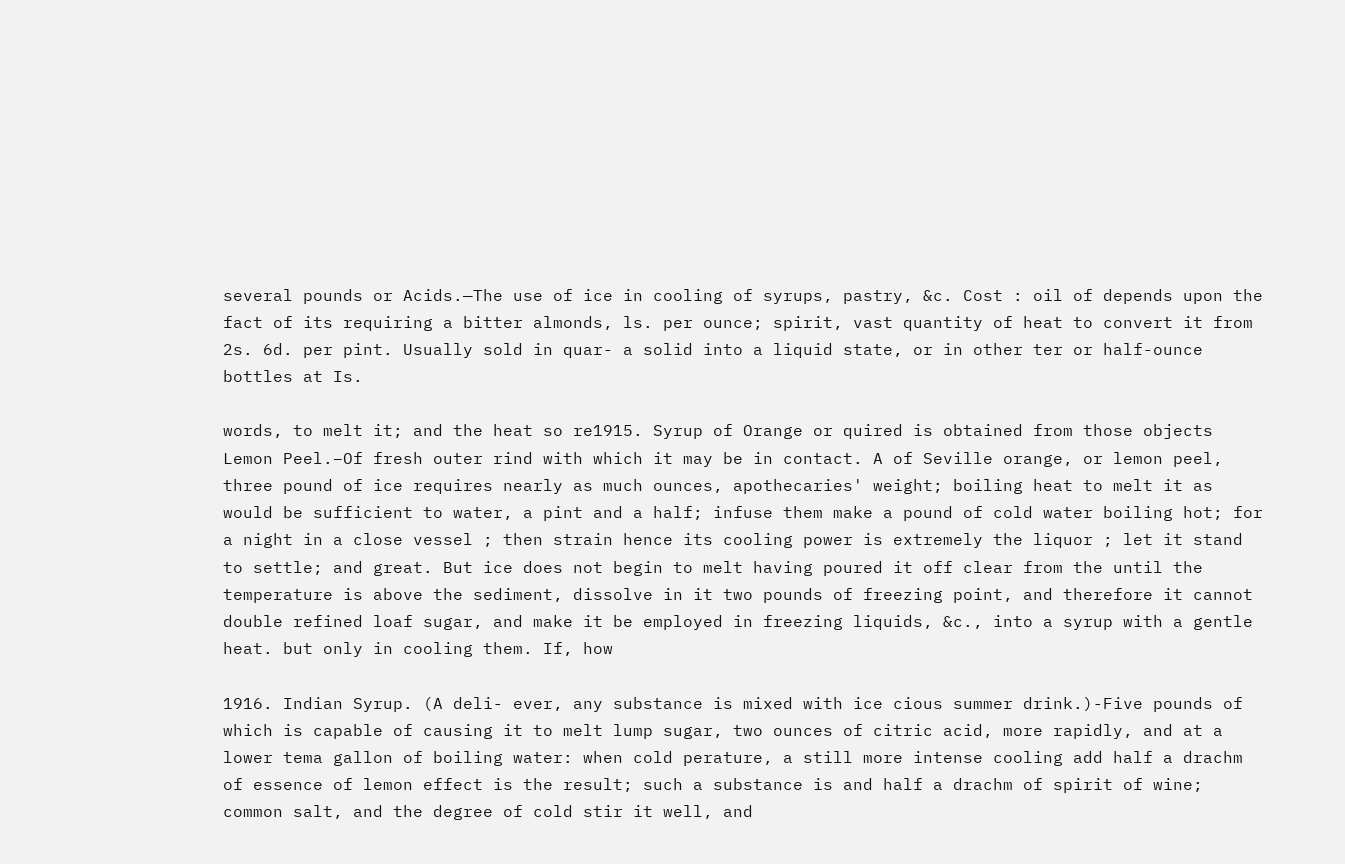several pounds or Acids.—The use of ice in cooling of syrups, pastry, &c. Cost : oil of depends upon the fact of its requiring a bitter almonds, ls. per ounce; spirit, vast quantity of heat to convert it from 2s. 6d. per pint. Usually sold in quar- a solid into a liquid state, or in other ter or half-ounce bottles at Is.

words, to melt it; and the heat so re1915. Syrup of Orange or quired is obtained from those objects Lemon Peel.–Of fresh outer rind with which it may be in contact. A of Seville orange, or lemon peel, three pound of ice requires nearly as much ounces, apothecaries' weight; boiling heat to melt it as would be sufficient to water, a pint and a half; infuse them make a pound of cold water boiling hot; for a night in a close vessel ; then strain hence its cooling power is extremely the liquor ; let it stand to settle; and great. But ice does not begin to melt having poured it off clear from the until the temperature is above the sediment, dissolve in it two pounds of freezing point, and therefore it cannot double refined loaf sugar, and make it be employed in freezing liquids, &c., into a syrup with a gentle heat. but only in cooling them. If, how

1916. Indian Syrup. (A deli- ever, any substance is mixed with ice cious summer drink.)-Five pounds of which is capable of causing it to melt lump sugar, two ounces of citric acid, more rapidly, and at a lower tema gallon of boiling water: when cold perature, a still more intense cooling add half a drachm of essence of lemon effect is the result; such a substance is and half a drachm of spirit of wine; common salt, and the degree of cold stir it well, and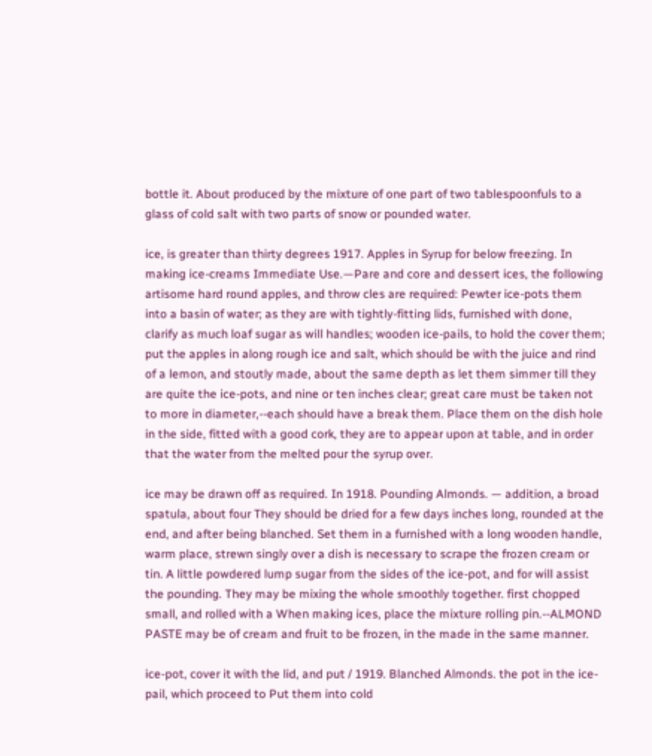bottle it. About produced by the mixture of one part of two tablespoonfuls to a glass of cold salt with two parts of snow or pounded water.

ice, is greater than thirty degrees 1917. Apples in Syrup for below freezing. In making ice-creams Immediate Use.—Pare and core and dessert ices, the following artisome hard round apples, and throw cles are required: Pewter ice-pots them into a basin of water; as they are with tightly-fitting lids, furnished with done, clarify as much loaf sugar as will handles; wooden ice-pails, to hold the cover them; put the apples in along rough ice and salt, which should be with the juice and rind of a lemon, and stoutly made, about the same depth as let them simmer till they are quite the ice-pots, and nine or ten inches clear; great care must be taken not to more in diameter,--each should have a break them. Place them on the dish hole in the side, fitted with a good cork, they are to appear upon at table, and in order that the water from the melted pour the syrup over.

ice may be drawn off as required. In 1918. Pounding Almonds. — addition, a broad spatula, about four They should be dried for a few days inches long, rounded at the end, and after being blanched. Set them in a furnished with a long wooden handle, warm place, strewn singly over a dish is necessary to scrape the frozen cream or tin. A little powdered lump sugar from the sides of the ice-pot, and for will assist the pounding. They may be mixing the whole smoothly together. first chopped small, and rolled with a When making ices, place the mixture rolling pin.--ALMOND PASTE may be of cream and fruit to be frozen, in the made in the same manner.

ice-pot, cover it with the lid, and put / 1919. Blanched Almonds. the pot in the ice-pail, which proceed to Put them into cold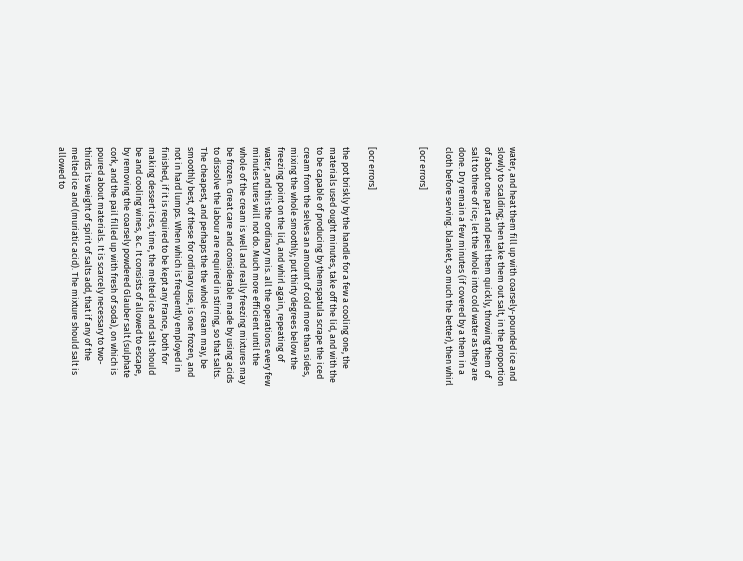water, and heat them fill up with coarsely-pounded ice and slowly to scalding; then take them out salt, in the proportion of about one part and peel them quickly, throwing them of salt to three of ice; let the whole into cold water as they are done. Dry remain a few minutes (if covered by a them in a cloth before serving. blanket, so much the better), then whirl

[ocr errors]



[ocr errors]

the pot briskly by the handle for a few a cooling one, the materials used ought minutes, take off the lid, and with the to be capable of producing by themspatula scrape the iced cream from the selves an amount of cold more than sides, mixing the whole smoothly; put thirty degrees below the freezing point on the lid, and whirl again, repeating of water, and this the ordinary mis. all the operations every few minutes tures will not do. Much more efficient until the whole of the cream is well and really freezing mixtures may be frozen. Great care and considerable made by using acids to dissolve the labour are required in stirring, so that salts. The cheapest, and perhaps the the whole cream may, be smoothly best, of these for ordinary use, is one frozen, and not in hard lumps. When which is frequently employed in finished, if it is required to be kept any France, both for making dessert ices, time, the melted ice and salt should be and cooling wines, &c. It consists of allowed to escape, by removing the coarsely powdered Glauber salt (sulphate cork, and the pail filled up with fresh of soda), on which is poured about materials. It is scarcely necessary to two-thirds its weight of spirit of salts add, that if any of the melted ice and (muriatic acid). The mixture should salt is allowed to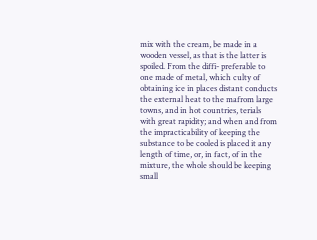mix with the cream, be made in a wooden vessel, as that is the latter is spoiled. From the diffi- preferable to one made of metal, which culty of obtaining ice in places distant conducts the external heat to the mafrom large towns, and in hot countries, terials with great rapidity; and when and from the impracticability of keeping the substance to be cooled is placed it any length of time, or, in fact, of in the mixture, the whole should be keeping small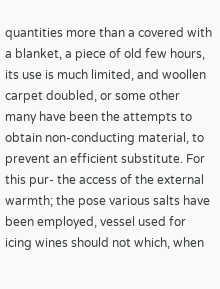quantities more than a covered with a blanket, a piece of old few hours, its use is much limited, and woollen carpet doubled, or some other many have been the attempts to obtain non-conducting material, to prevent an efficient substitute. For this pur- the access of the external warmth; the pose various salts have been employed, vessel used for icing wines should not which, when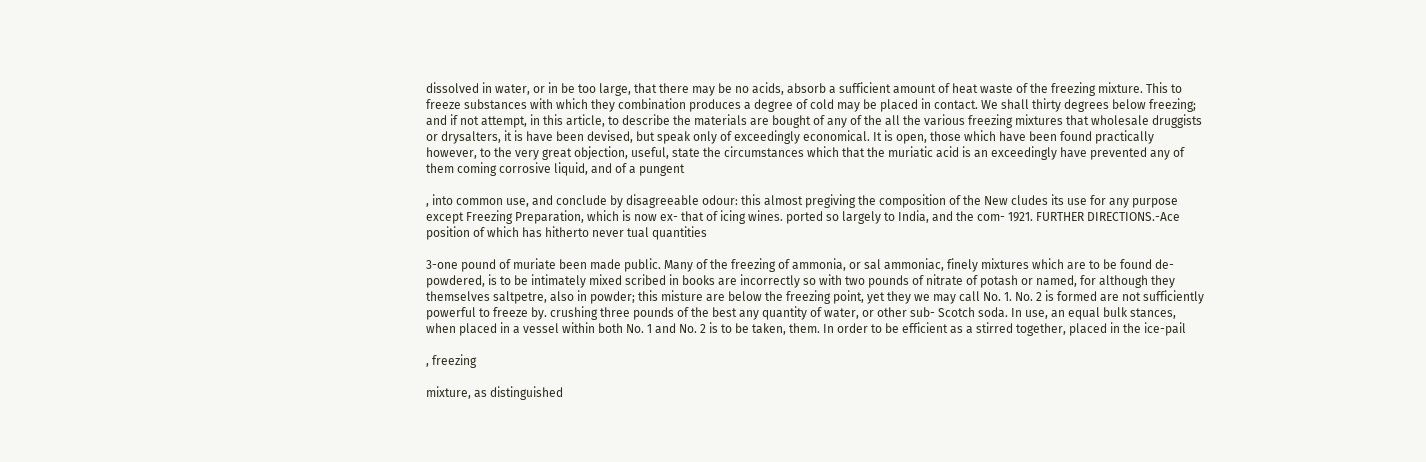dissolved in water, or in be too large, that there may be no acids, absorb a sufficient amount of heat waste of the freezing mixture. This to freeze substances with which they combination produces a degree of cold may be placed in contact. We shall thirty degrees below freezing; and if not attempt, in this article, to describe the materials are bought of any of the all the various freezing mixtures that wholesale druggists or drysalters, it is have been devised, but speak only of exceedingly economical. It is open, those which have been found practically however, to the very great objection, useful, state the circumstances which that the muriatic acid is an exceedingly have prevented any of them coming corrosive liquid, and of a pungent

, into common use, and conclude by disagreeable odour: this almost pregiving the composition of the New cludes its use for any purpose except Freezing Preparation, which is now ex- that of icing wines. ported so largely to India, and the com- 1921. FURTHER DIRECTIONS.-Ace position of which has hitherto never tual quantities

3-one pound of muriate been made public. Many of the freezing of ammonia, or sal ammoniac, finely mixtures which are to be found de- powdered, is to be intimately mixed scribed in books are incorrectly so with two pounds of nitrate of potash or named, for although they themselves saltpetre, also in powder; this misture are below the freezing point, yet they we may call No. 1. No. 2 is formed are not sufficiently powerful to freeze by. crushing three pounds of the best any quantity of water, or other sub- Scotch soda. In use, an equal bulk stances, when placed in a vessel within both No. 1 and No. 2 is to be taken, them. In order to be efficient as a stirred together, placed in the ice-pail

, freezing

mixture, as distinguished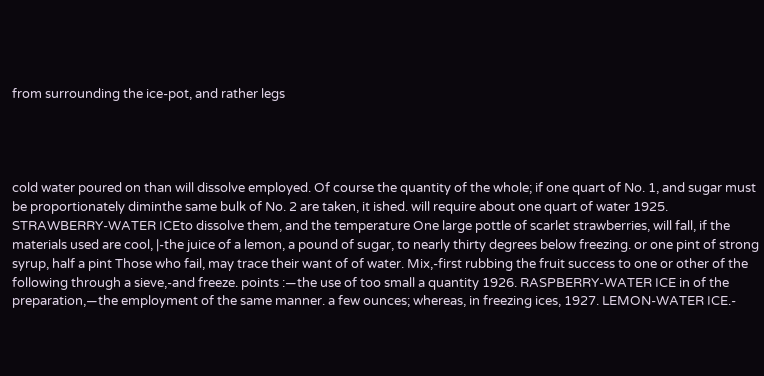from surrounding the ice-pot, and rather legs




cold water poured on than will dissolve employed. Of course the quantity of the whole; if one quart of No. 1, and sugar must be proportionately diminthe same bulk of No. 2 are taken, it ished. will require about one quart of water 1925. STRAWBERRY-WATER ICEto dissolve them, and the temperature One large pottle of scarlet strawberries, will fall, if the materials used are cool, |-the juice of a lemon, a pound of sugar, to nearly thirty degrees below freezing. or one pint of strong syrup, half a pint Those who fail, may trace their want of of water. Mix,-first rubbing the fruit success to one or other of the following through a sieve,-and freeze. points :—the use of too small a quantity 1926. RASPBERRY-WATER ICE in of the preparation,—the employment of the same manner. a few ounces; whereas, in freezing ices, 1927. LEMON-WATER ICE.-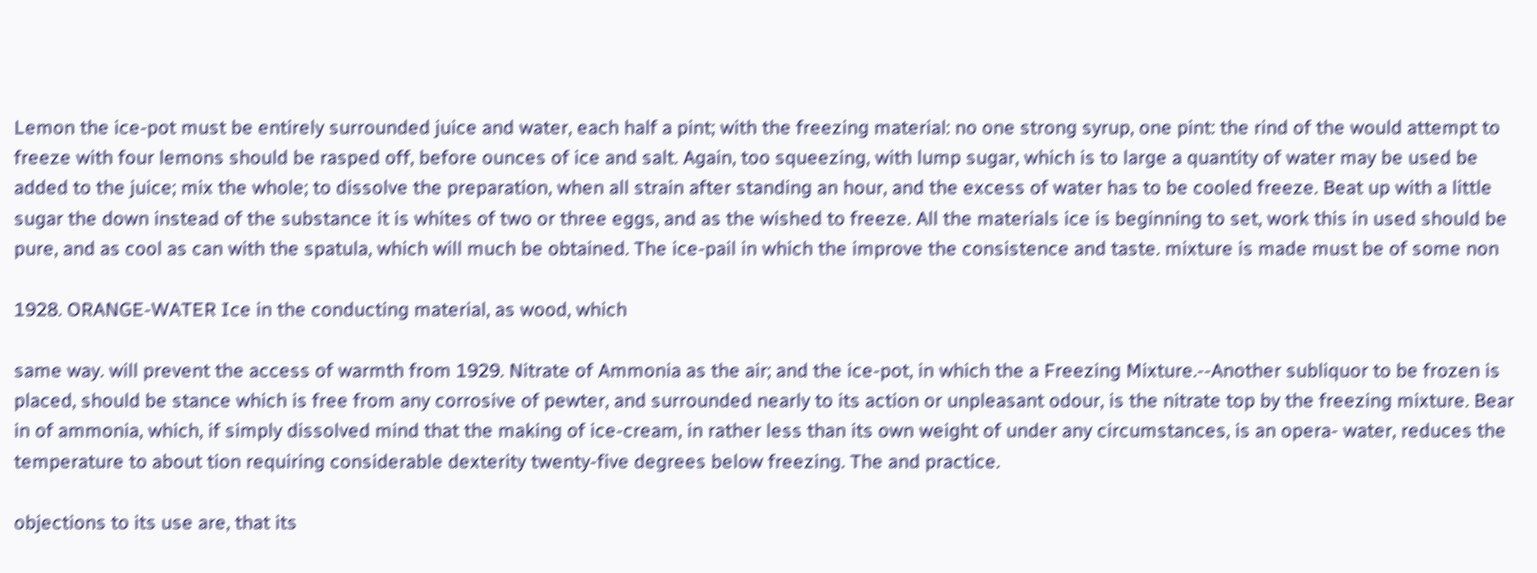Lemon the ice-pot must be entirely surrounded juice and water, each half a pint; with the freezing material: no one strong syrup, one pint: the rind of the would attempt to freeze with four lemons should be rasped off, before ounces of ice and salt. Again, too squeezing, with lump sugar, which is to large a quantity of water may be used be added to the juice; mix the whole; to dissolve the preparation, when all strain after standing an hour, and the excess of water has to be cooled freeze. Beat up with a little sugar the down instead of the substance it is whites of two or three eggs, and as the wished to freeze. All the materials ice is beginning to set, work this in used should be pure, and as cool as can with the spatula, which will much be obtained. The ice-pail in which the improve the consistence and taste. mixture is made must be of some non

1928. ORANGE-WATER Ice in the conducting material, as wood, which

same way. will prevent the access of warmth from 1929. Nitrate of Ammonia as the air; and the ice-pot, in which the a Freezing Mixture.--Another subliquor to be frozen is placed, should be stance which is free from any corrosive of pewter, and surrounded nearly to its action or unpleasant odour, is the nitrate top by the freezing mixture. Bear in of ammonia, which, if simply dissolved mind that the making of ice-cream, in rather less than its own weight of under any circumstances, is an opera- water, reduces the temperature to about tion requiring considerable dexterity twenty-five degrees below freezing. The and practice.

objections to its use are, that its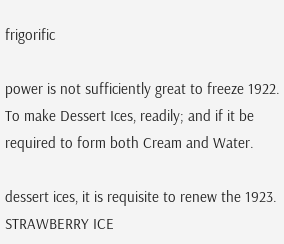frigorific

power is not sufficiently great to freeze 1922. To make Dessert Ices, readily; and if it be required to form both Cream and Water.

dessert ices, it is requisite to renew the 1923. STRAWBERRY ICE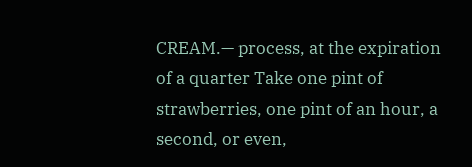CREAM.— process, at the expiration of a quarter Take one pint of strawberries, one pint of an hour, a second, or even,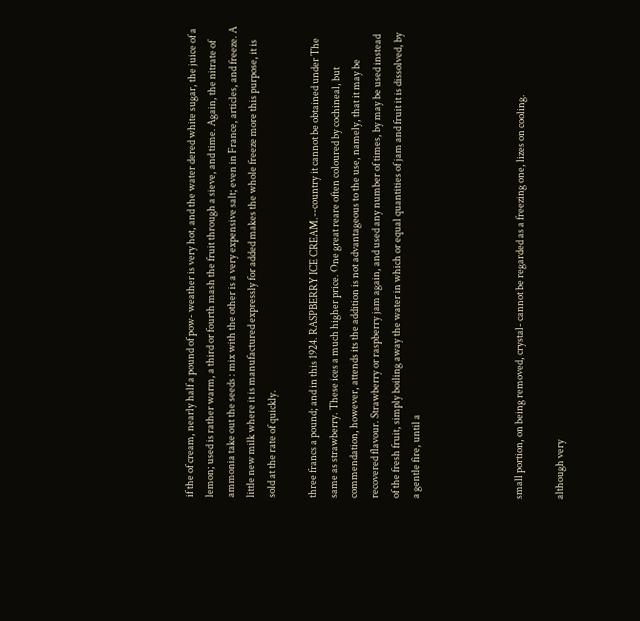if the of cream, nearly half a pound of pow- weather is very hot, and the water dered white sugar, the juice of a lemon; used is rather warm, a third or fourth mash the fruit through a sieve, and time. Again, the nitrate of ammonia take out the seeds : mix with the other is a very expensive salt; even in France, articles, and freeze. A little new milk where it is manufactured expressly for added makes the whole freeze more this purpose, it is sold at the rate of quickly.

three francs a pound; and in this 1924. RASPBERRY ICE CREAM.--country it cannot be obtained under The same as strawberry. These ices a much higher price. One great reare often coloured by cochineal, but commendation, however, attends its the addition is not advantageous to the use, namely, that it may be recovered flavour. Strawberry or raspberry jam again, and used any number of times, by may be used instead of the fresh fruit, simply boiling away the water in which or equal quantities of jam and fruit it is dissolved, by a gentle fire, until a




small portion, on being removed, crystal- cannot be regarded as a freezing one, lizes on cooling.

although very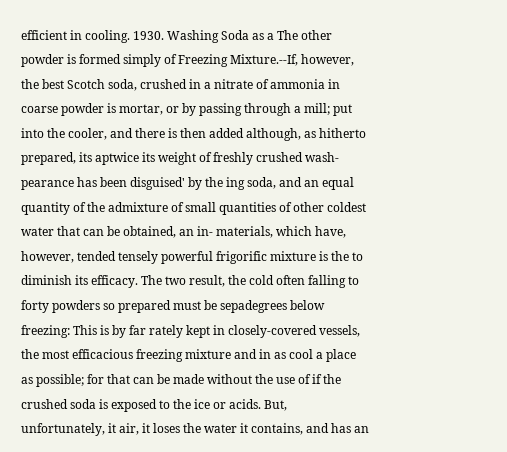efficient in cooling. 1930. Washing Soda as a The other powder is formed simply of Freezing Mixture.--If, however, the best Scotch soda, crushed in a nitrate of ammonia in coarse powder is mortar, or by passing through a mill; put into the cooler, and there is then added although, as hitherto prepared, its aptwice its weight of freshly crushed wash- pearance has been disguised' by the ing soda, and an equal quantity of the admixture of small quantities of other coldest water that can be obtained, an in- materials, which have, however, tended tensely powerful frigorific mixture is the to diminish its efficacy. The two result, the cold often falling to forty powders so prepared must be sepadegrees below freezing: This is by far rately kept in closely-covered vessels, the most efficacious freezing mixture and in as cool a place as possible; for that can be made without the use of if the crushed soda is exposed to the ice or acids. But, unfortunately, it air, it loses the water it contains, and has an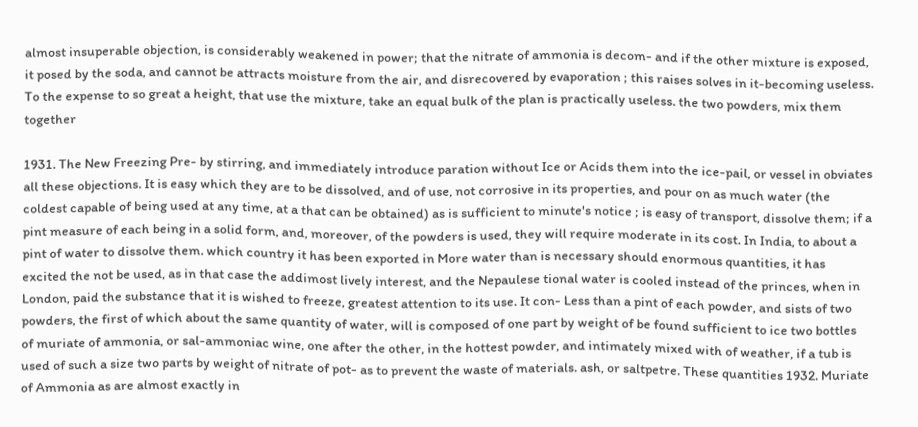almost insuperable objection, is considerably weakened in power; that the nitrate of ammonia is decom- and if the other mixture is exposed, it posed by the soda, and cannot be attracts moisture from the air, and disrecovered by evaporation ; this raises solves in it-becoming useless. To the expense to so great a height, that use the mixture, take an equal bulk of the plan is practically useless. the two powders, mix them together

1931. The New Freezing Pre- by stirring, and immediately introduce paration without Ice or Acids them into the ice-pail, or vessel in obviates all these objections. It is easy which they are to be dissolved, and of use, not corrosive in its properties, and pour on as much water (the coldest capable of being used at any time, at a that can be obtained) as is sufficient to minute's notice ; is easy of transport, dissolve them; if a pint measure of each being in a solid form, and, moreover, of the powders is used, they will require moderate in its cost. In India, to about a pint of water to dissolve them. which country it has been exported in More water than is necessary should enormous quantities, it has excited the not be used, as in that case the addimost lively interest, and the Nepaulese tional water is cooled instead of the princes, when in London, paid the substance that it is wished to freeze, greatest attention to its use. It con- Less than a pint of each powder, and sists of two powders, the first of which about the same quantity of water, will is composed of one part by weight of be found sufficient to ice two bottles of muriate of ammonia, or sal-ammoniac wine, one after the other, in the hottest powder, and intimately mixed with of weather, if a tub is used of such a size two parts by weight of nitrate of pot- as to prevent the waste of materials. ash, or saltpetre. These quantities 1932. Muriate of Ammonia as are almost exactly in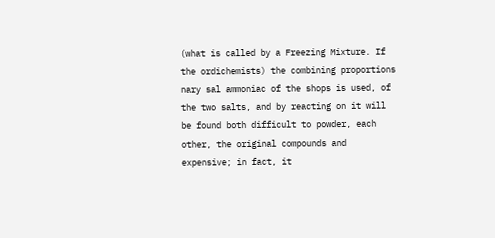(what is called by a Freezing Mixture. If the ordichemists) the combining proportions nary sal ammoniac of the shops is used, of the two salts, and by reacting on it will be found both difficult to powder, each other, the original compounds and expensive; in fact, it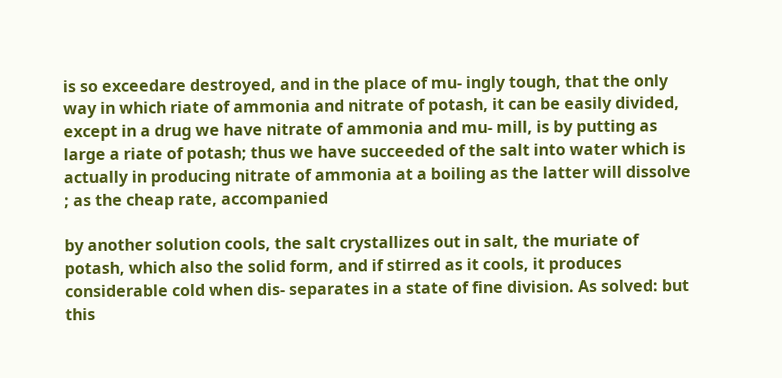is so exceedare destroyed, and in the place of mu- ingly tough, that the only way in which riate of ammonia and nitrate of potash, it can be easily divided, except in a drug we have nitrate of ammonia and mu- mill, is by putting as large a riate of potash; thus we have succeeded of the salt into water which is actually in producing nitrate of ammonia at a boiling as the latter will dissolve ; as the cheap rate, accompanied

by another solution cools, the salt crystallizes out in salt, the muriate of potash, which also the solid form, and if stirred as it cools, it produces considerable cold when dis- separates in a state of fine division. As solved: but this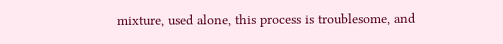mixture, used alone, this process is troublesome, and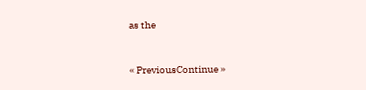as the


« PreviousContinue »